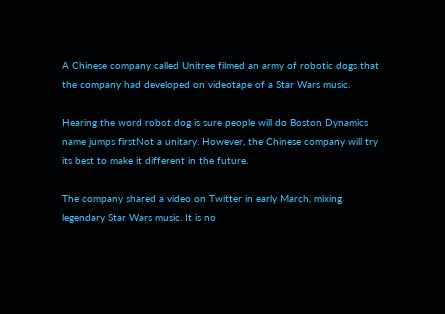A Chinese company called Unitree filmed an army of robotic dogs that the company had developed on videotape of a Star Wars music.

Hearing the word robot dog is sure people will do Boston Dynamics name jumps firstNot a unitary. However, the Chinese company will try its best to make it different in the future.

The company shared a video on Twitter in early March, mixing legendary Star Wars music. It is no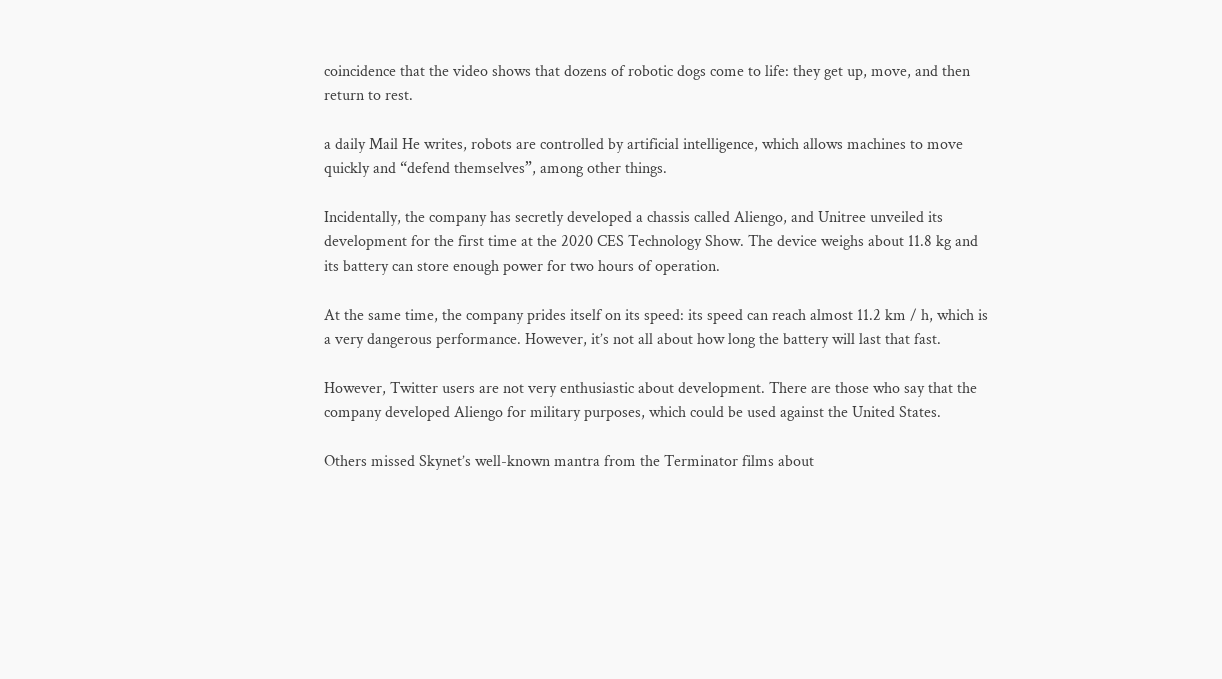coincidence that the video shows that dozens of robotic dogs come to life: they get up, move, and then return to rest.

a daily Mail He writes, robots are controlled by artificial intelligence, which allows machines to move quickly and “defend themselves”, among other things.

Incidentally, the company has secretly developed a chassis called Aliengo, and Unitree unveiled its development for the first time at the 2020 CES Technology Show. The device weighs about 11.8 kg and its battery can store enough power for two hours of operation.

At the same time, the company prides itself on its speed: its speed can reach almost 11.2 km / h, which is a very dangerous performance. However, it’s not all about how long the battery will last that fast.

However, Twitter users are not very enthusiastic about development. There are those who say that the company developed Aliengo for military purposes, which could be used against the United States.

Others missed Skynet’s well-known mantra from the Terminator films about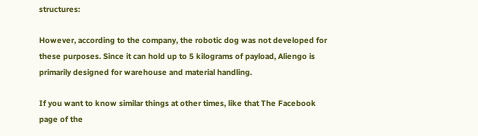structures:

However, according to the company, the robotic dog was not developed for these purposes. Since it can hold up to 5 kilograms of payload, Aliengo is primarily designed for warehouse and material handling.

If you want to know similar things at other times, like that The Facebook page of the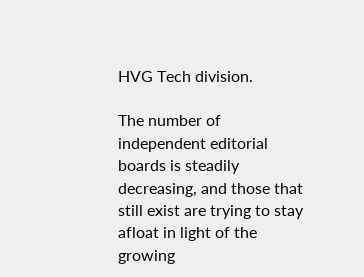HVG Tech division.

The number of independent editorial boards is steadily decreasing, and those that still exist are trying to stay afloat in light of the growing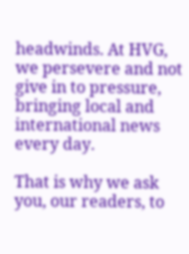headwinds. At HVG, we persevere and not give in to pressure, bringing local and international news every day.

That is why we ask you, our readers, to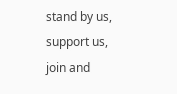stand by us, support us, join and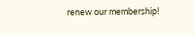renew our membership!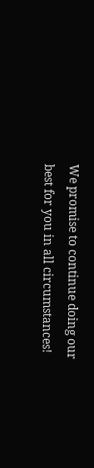We promise to continue doing our best for you in all circumstances!